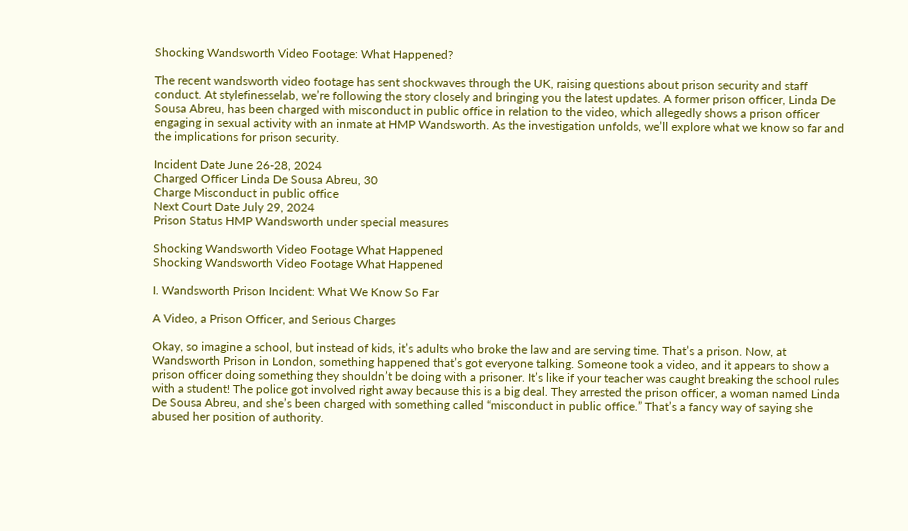Shocking Wandsworth Video Footage: What Happened?

The recent wandsworth video footage has sent shockwaves through the UK, raising questions about prison security and staff conduct. At stylefinesselab, we’re following the story closely and bringing you the latest updates. A former prison officer, Linda De Sousa Abreu, has been charged with misconduct in public office in relation to the video, which allegedly shows a prison officer engaging in sexual activity with an inmate at HMP Wandsworth. As the investigation unfolds, we’ll explore what we know so far and the implications for prison security.

Incident Date June 26-28, 2024
Charged Officer Linda De Sousa Abreu, 30
Charge Misconduct in public office
Next Court Date July 29, 2024
Prison Status HMP Wandsworth under special measures

Shocking Wandsworth Video Footage What Happened
Shocking Wandsworth Video Footage What Happened

I. Wandsworth Prison Incident: What We Know So Far

A Video, a Prison Officer, and Serious Charges

Okay, so imagine a school, but instead of kids, it’s adults who broke the law and are serving time. That’s a prison. Now, at Wandsworth Prison in London, something happened that’s got everyone talking. Someone took a video, and it appears to show a prison officer doing something they shouldn’t be doing with a prisoner. It’s like if your teacher was caught breaking the school rules with a student! The police got involved right away because this is a big deal. They arrested the prison officer, a woman named Linda De Sousa Abreu, and she’s been charged with something called “misconduct in public office.” That’s a fancy way of saying she abused her position of authority.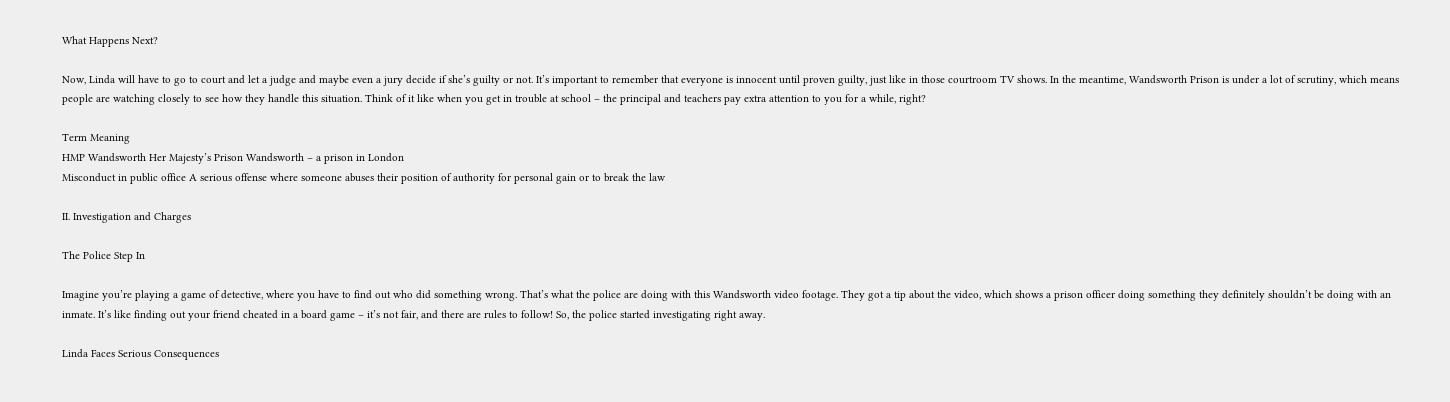What Happens Next?

Now, Linda will have to go to court and let a judge and maybe even a jury decide if she’s guilty or not. It’s important to remember that everyone is innocent until proven guilty, just like in those courtroom TV shows. In the meantime, Wandsworth Prison is under a lot of scrutiny, which means people are watching closely to see how they handle this situation. Think of it like when you get in trouble at school – the principal and teachers pay extra attention to you for a while, right?

Term Meaning
HMP Wandsworth Her Majesty’s Prison Wandsworth – a prison in London
Misconduct in public office A serious offense where someone abuses their position of authority for personal gain or to break the law

II. Investigation and Charges

The Police Step In

Imagine you’re playing a game of detective, where you have to find out who did something wrong. That’s what the police are doing with this Wandsworth video footage. They got a tip about the video, which shows a prison officer doing something they definitely shouldn’t be doing with an inmate. It’s like finding out your friend cheated in a board game – it’s not fair, and there are rules to follow! So, the police started investigating right away.

Linda Faces Serious Consequences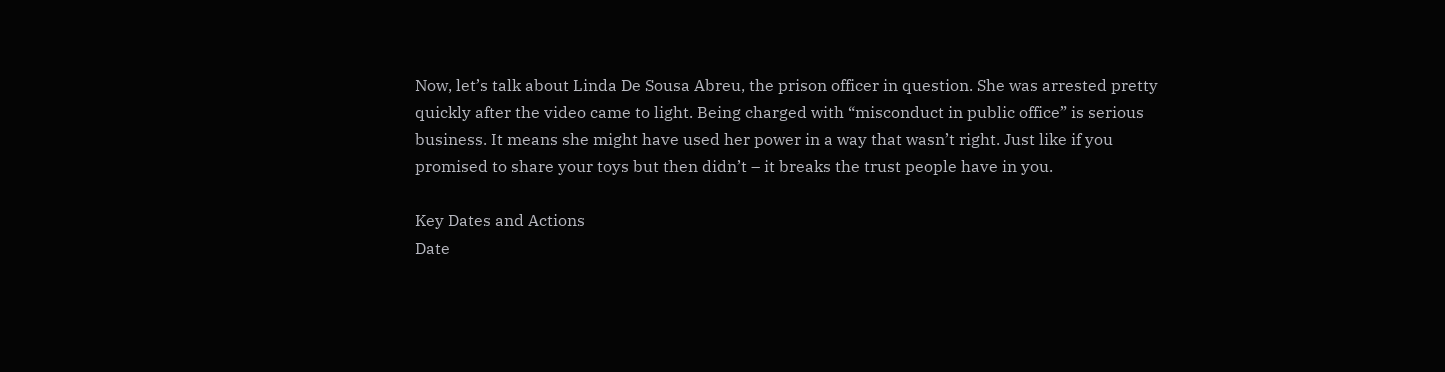Now, let’s talk about Linda De Sousa Abreu, the prison officer in question. She was arrested pretty quickly after the video came to light. Being charged with “misconduct in public office” is serious business. It means she might have used her power in a way that wasn’t right. Just like if you promised to share your toys but then didn’t – it breaks the trust people have in you.

Key Dates and Actions
Date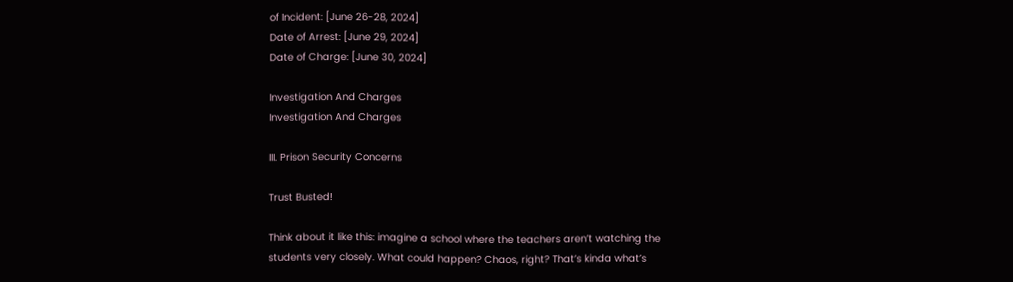of Incident: [June 26-28, 2024]
Date of Arrest: [June 29, 2024]
Date of Charge: [June 30, 2024]

Investigation And Charges
Investigation And Charges

III. Prison Security Concerns

Trust Busted!

Think about it like this: imagine a school where the teachers aren’t watching the students very closely. What could happen? Chaos, right? That’s kinda what’s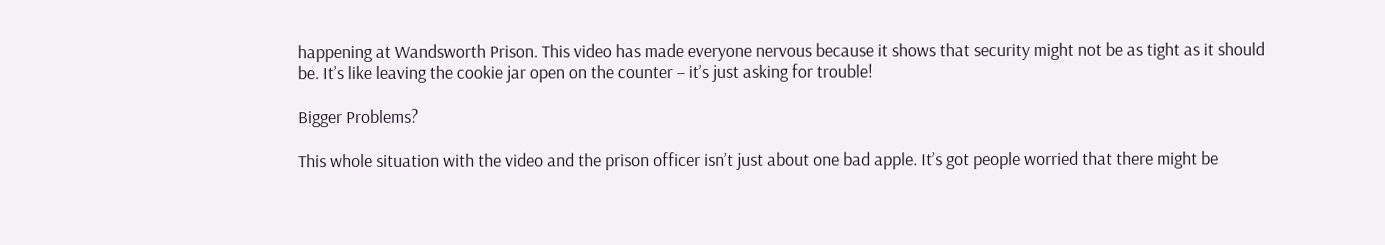happening at Wandsworth Prison. This video has made everyone nervous because it shows that security might not be as tight as it should be. It’s like leaving the cookie jar open on the counter – it’s just asking for trouble!

Bigger Problems?

This whole situation with the video and the prison officer isn’t just about one bad apple. It’s got people worried that there might be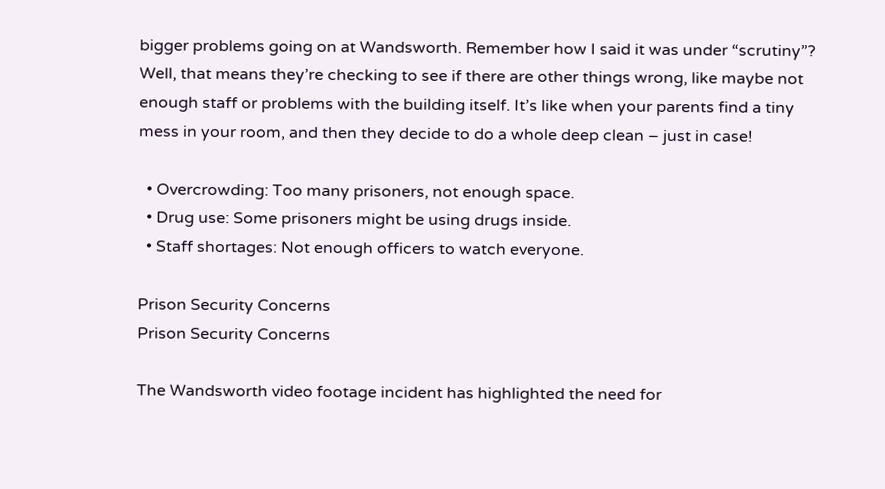bigger problems going on at Wandsworth. Remember how I said it was under “scrutiny”? Well, that means they’re checking to see if there are other things wrong, like maybe not enough staff or problems with the building itself. It’s like when your parents find a tiny mess in your room, and then they decide to do a whole deep clean – just in case!

  • Overcrowding: Too many prisoners, not enough space.
  • Drug use: Some prisoners might be using drugs inside.
  • Staff shortages: Not enough officers to watch everyone.

Prison Security Concerns
Prison Security Concerns

The Wandsworth video footage incident has highlighted the need for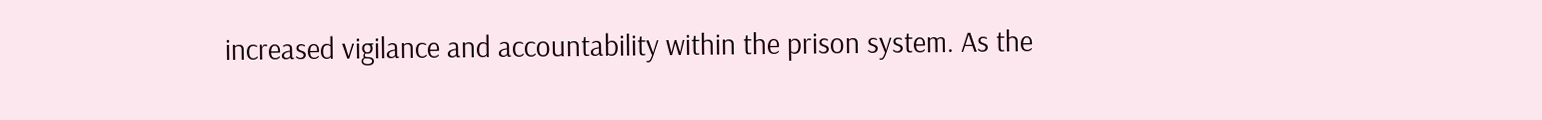increased vigilance and accountability within the prison system. As the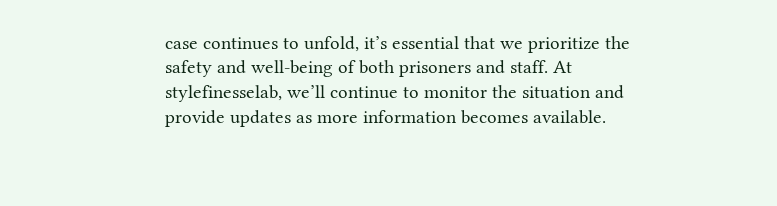case continues to unfold, it’s essential that we prioritize the safety and well-being of both prisoners and staff. At stylefinesselab, we’ll continue to monitor the situation and provide updates as more information becomes available.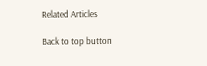Related Articles

Back to top button